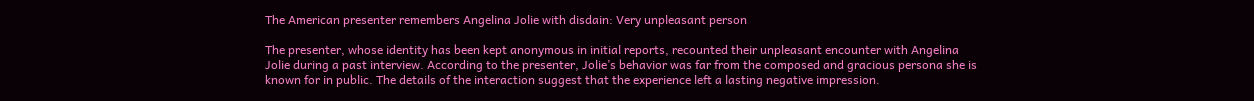The American presenter remembers Angelina Jolie with disdain: Very unpleasant person

The presenter, whose identity has been kept anonymous in initial reports, recounted their unpleasant encounter with Angelina Jolie during a past interview. According to the presenter, Jolie’s behavior was far from the composed and gracious persona she is known for in public. The details of the interaction suggest that the experience left a lasting negative impression.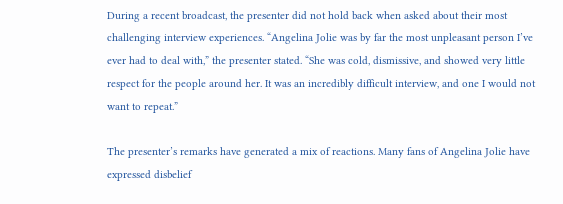During a recent broadcast, the presenter did not hold back when asked about their most challenging interview experiences. “Angelina Jolie was by far the most unpleasant person I’ve ever had to deal with,” the presenter stated. “She was cold, dismissive, and showed very little respect for the people around her. It was an incredibly difficult interview, and one I would not want to repeat.”

The presenter’s remarks have generated a mix of reactions. Many fans of Angelina Jolie have expressed disbelief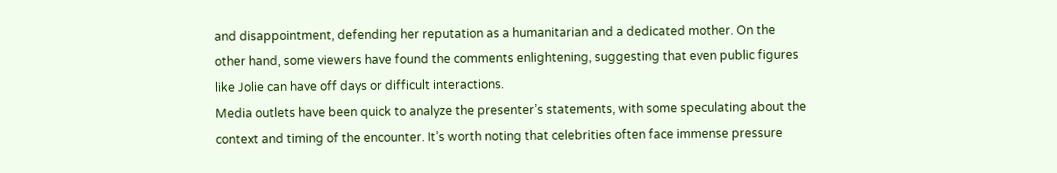and disappointment, defending her reputation as a humanitarian and a dedicated mother. On the other hand, some viewers have found the comments enlightening, suggesting that even public figures like Jolie can have off days or difficult interactions.
Media outlets have been quick to analyze the presenter’s statements, with some speculating about the context and timing of the encounter. It’s worth noting that celebrities often face immense pressure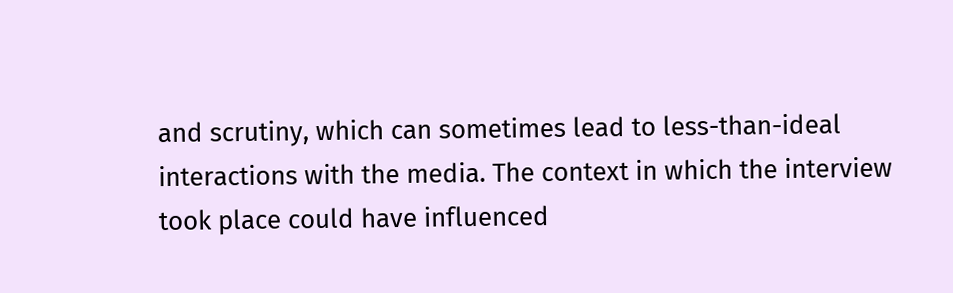and scrutiny, which can sometimes lead to less-than-ideal interactions with the media. The context in which the interview took place could have influenced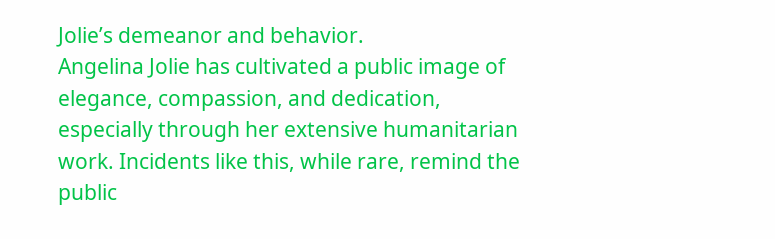Jolie’s demeanor and behavior.
Angelina Jolie has cultivated a public image of elegance, compassion, and dedication, especially through her extensive humanitarian work. Incidents like this, while rare, remind the public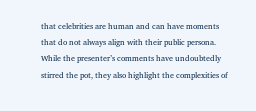that celebrities are human and can have moments that do not always align with their public persona.
While the presenter’s comments have undoubtedly stirred the pot, they also highlight the complexities of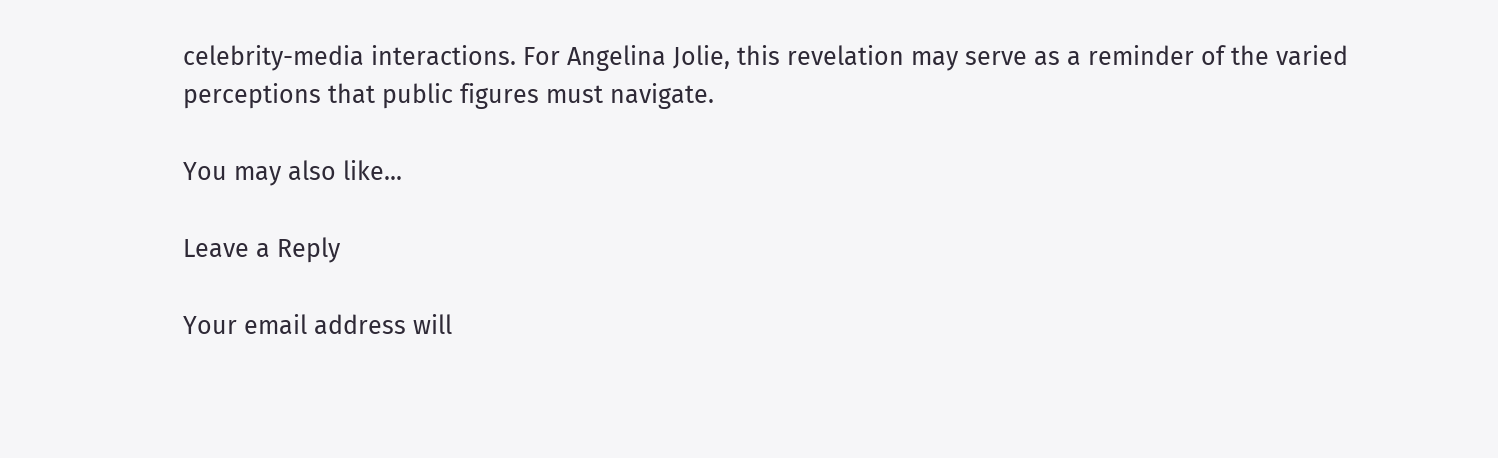celebrity-media interactions. For Angelina Jolie, this revelation may serve as a reminder of the varied perceptions that public figures must navigate.

You may also like...

Leave a Reply

Your email address will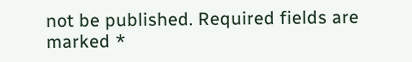not be published. Required fields are marked *